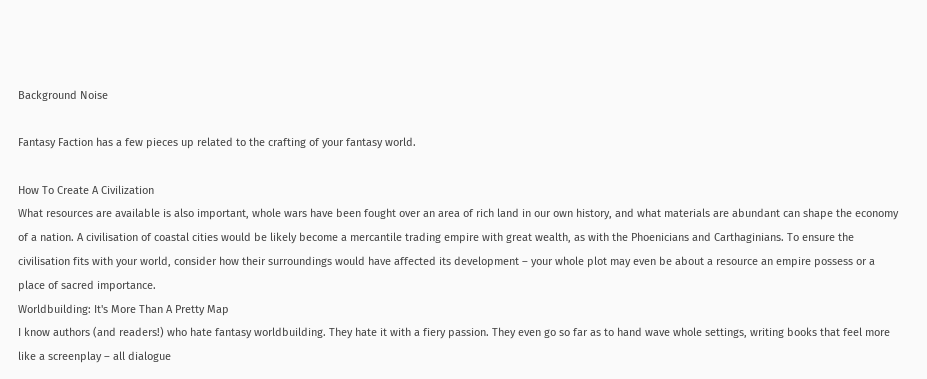Background Noise

Fantasy Faction has a few pieces up related to the crafting of your fantasy world.

How To Create A Civilization
What resources are available is also important, whole wars have been fought over an area of rich land in our own history, and what materials are abundant can shape the economy of a nation. A civilisation of coastal cities would be likely become a mercantile trading empire with great wealth, as with the Phoenicians and Carthaginians. To ensure the civilisation fits with your world, consider how their surroundings would have affected its development – your whole plot may even be about a resource an empire possess or a place of sacred importance.
Worldbuilding: It's More Than A Pretty Map
I know authors (and readers!) who hate fantasy worldbuilding. They hate it with a fiery passion. They even go so far as to hand wave whole settings, writing books that feel more like a screenplay – all dialogue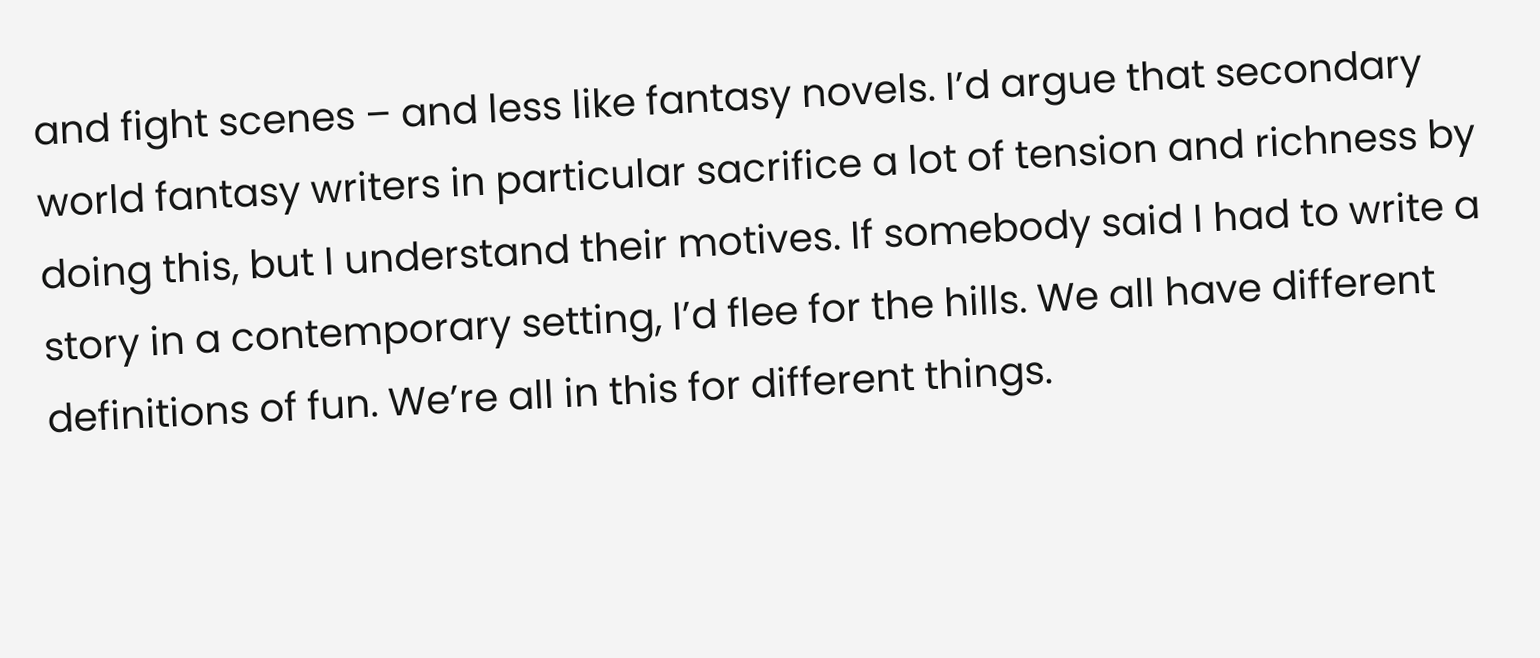and fight scenes – and less like fantasy novels. I’d argue that secondary world fantasy writers in particular sacrifice a lot of tension and richness by doing this, but I understand their motives. If somebody said I had to write a story in a contemporary setting, I’d flee for the hills. We all have different definitions of fun. We’re all in this for different things.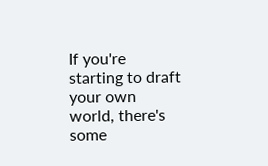If you're starting to draft your own world, there's some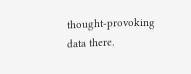thought-provoking data there.